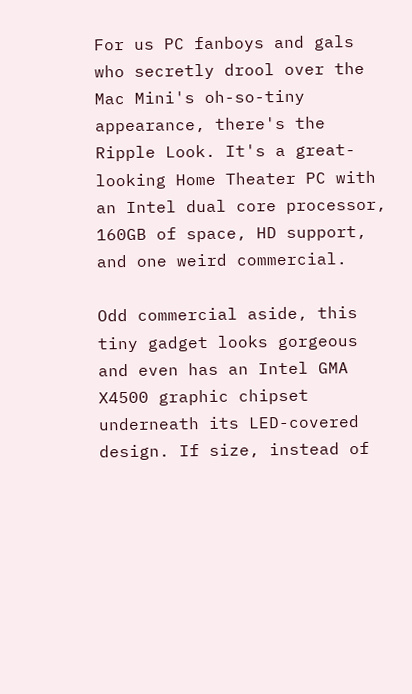For us PC fanboys and gals who secretly drool over the Mac Mini's oh-so-tiny appearance, there's the Ripple Look. It's a great-looking Home Theater PC with an Intel dual core processor, 160GB of space, HD support, and one weird commercial.

Odd commercial aside, this tiny gadget looks gorgeous and even has an Intel GMA X4500 graphic chipset underneath its LED-covered design. If size, instead of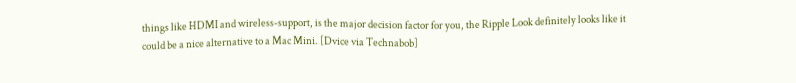things like HDMI and wireless-support, is the major decision factor for you, the Ripple Look definitely looks like it could be a nice alternative to a Mac Mini. [Dvice via Technabob]